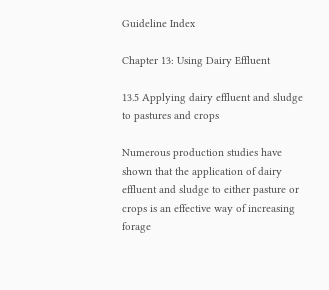Guideline Index

Chapter 13: Using Dairy Effluent

13.5 Applying dairy effluent and sludge to pastures and crops

Numerous production studies have shown that the application of dairy effluent and sludge to either pasture or crops is an effective way of increasing forage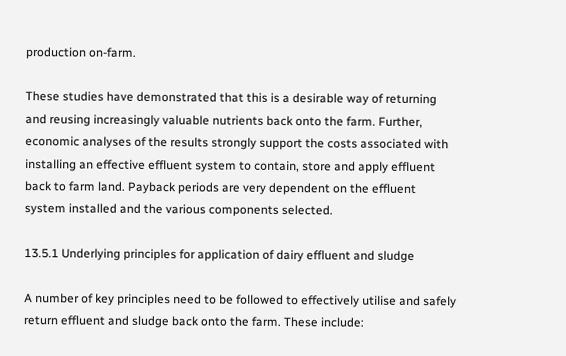production on-farm.

These studies have demonstrated that this is a desirable way of returning and reusing increasingly valuable nutrients back onto the farm. Further, economic analyses of the results strongly support the costs associated with installing an effective effluent system to contain, store and apply effluent back to farm land. Payback periods are very dependent on the effluent system installed and the various components selected.

13.5.1 Underlying principles for application of dairy effluent and sludge

A number of key principles need to be followed to effectively utilise and safely return effluent and sludge back onto the farm. These include: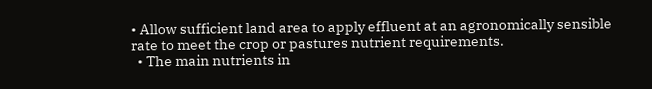• Allow sufficient land area to apply effluent at an agronomically sensible rate to meet the crop or pastures nutrient requirements.
  • The main nutrients in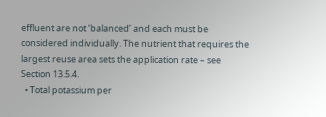effluent are not ‘balanced’ and each must be considered individually. The nutrient that requires the largest reuse area sets the application rate – see Section 13.5.4.
  • Total potassium per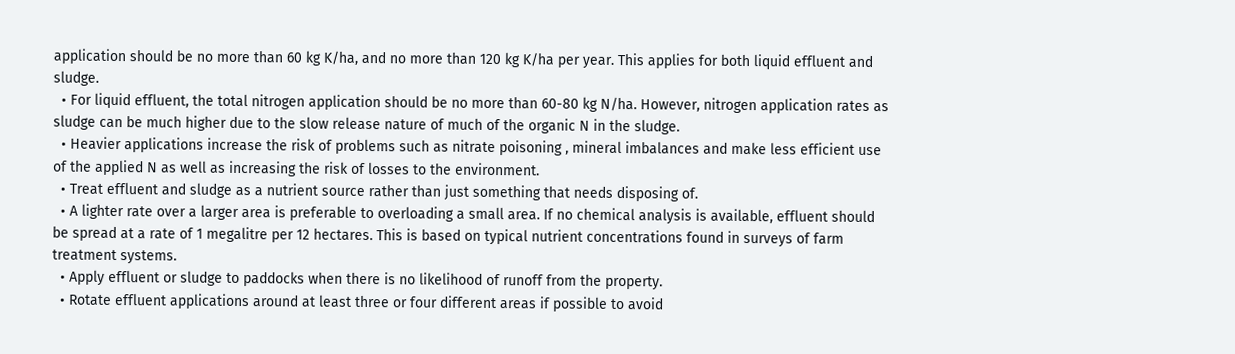application should be no more than 60 kg K/ha, and no more than 120 kg K/ha per year. This applies for both liquid effluent and sludge.
  • For liquid effluent, the total nitrogen application should be no more than 60-80 kg N/ha. However, nitrogen application rates as sludge can be much higher due to the slow release nature of much of the organic N in the sludge.
  • Heavier applications increase the risk of problems such as nitrate poisoning , mineral imbalances and make less efficient use of the applied N as well as increasing the risk of losses to the environment.
  • Treat effluent and sludge as a nutrient source rather than just something that needs disposing of.
  • A lighter rate over a larger area is preferable to overloading a small area. If no chemical analysis is available, effluent should be spread at a rate of 1 megalitre per 12 hectares. This is based on typical nutrient concentrations found in surveys of farm treatment systems.
  • Apply effluent or sludge to paddocks when there is no likelihood of runoff from the property.
  • Rotate effluent applications around at least three or four different areas if possible to avoid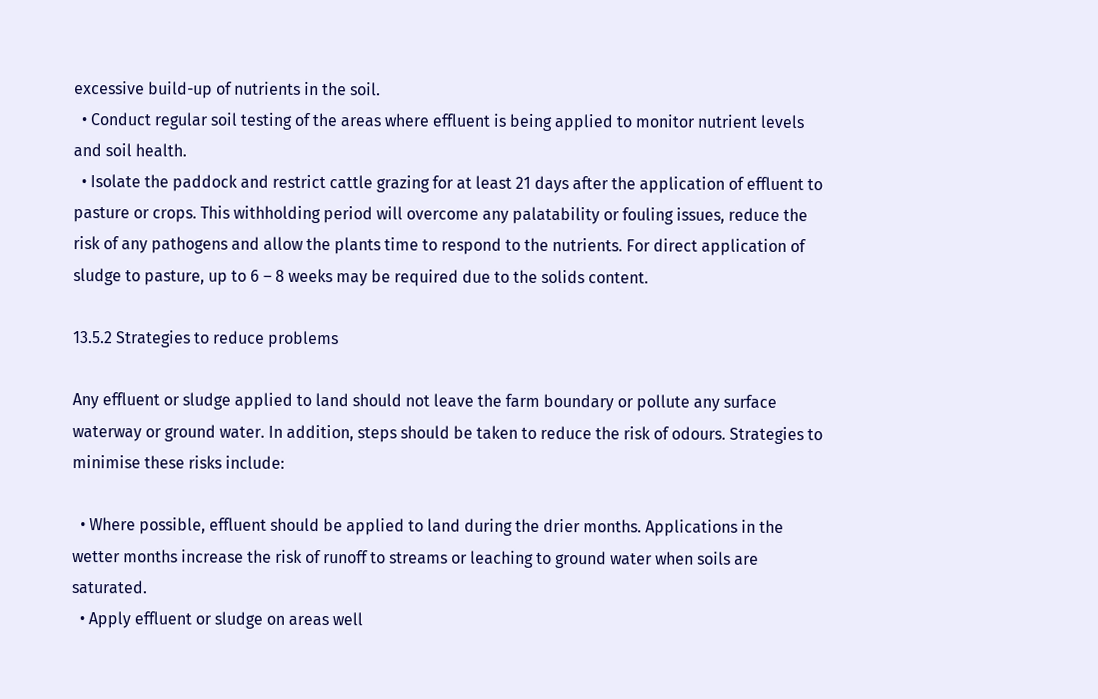excessive build-up of nutrients in the soil.
  • Conduct regular soil testing of the areas where effluent is being applied to monitor nutrient levels and soil health.
  • Isolate the paddock and restrict cattle grazing for at least 21 days after the application of effluent to pasture or crops. This withholding period will overcome any palatability or fouling issues, reduce the risk of any pathogens and allow the plants time to respond to the nutrients. For direct application of sludge to pasture, up to 6 – 8 weeks may be required due to the solids content.

13.5.2 Strategies to reduce problems

Any effluent or sludge applied to land should not leave the farm boundary or pollute any surface waterway or ground water. In addition, steps should be taken to reduce the risk of odours. Strategies to minimise these risks include:

  • Where possible, effluent should be applied to land during the drier months. Applications in the wetter months increase the risk of runoff to streams or leaching to ground water when soils are saturated.
  • Apply effluent or sludge on areas well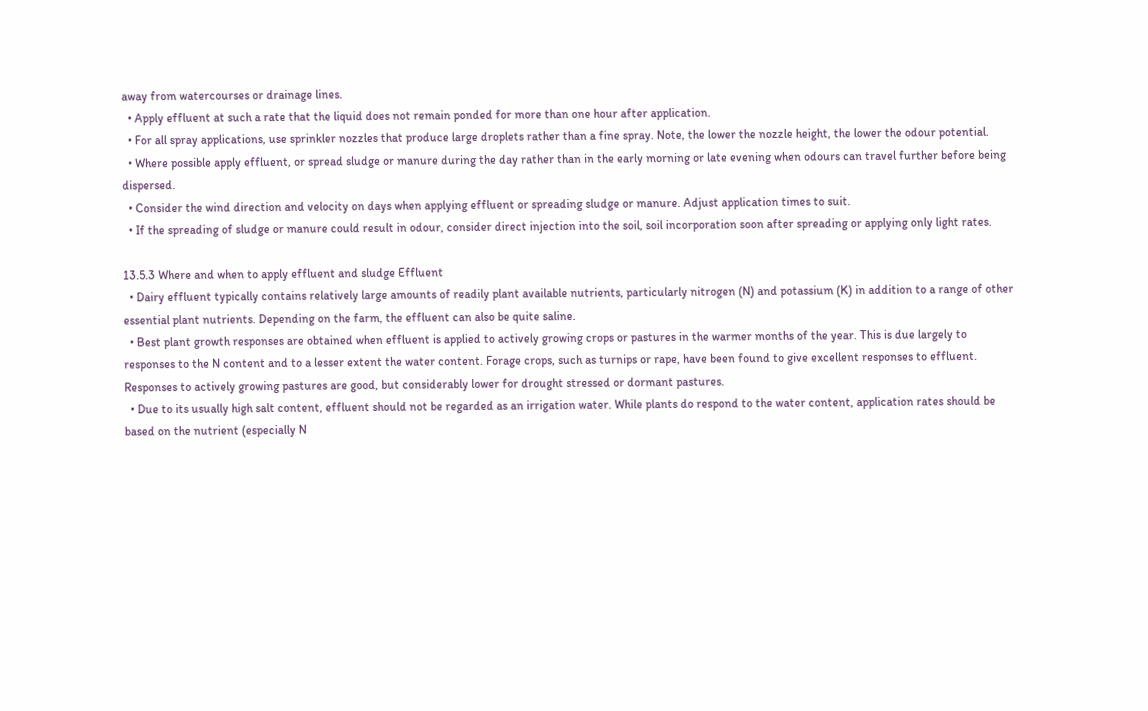away from watercourses or drainage lines.
  • Apply effluent at such a rate that the liquid does not remain ponded for more than one hour after application.
  • For all spray applications, use sprinkler nozzles that produce large droplets rather than a fine spray. Note, the lower the nozzle height, the lower the odour potential.
  • Where possible apply effluent, or spread sludge or manure during the day rather than in the early morning or late evening when odours can travel further before being dispersed.
  • Consider the wind direction and velocity on days when applying effluent or spreading sludge or manure. Adjust application times to suit.
  • If the spreading of sludge or manure could result in odour, consider direct injection into the soil, soil incorporation soon after spreading or applying only light rates.

13.5.3 Where and when to apply effluent and sludge Effluent
  • Dairy effluent typically contains relatively large amounts of readily plant available nutrients, particularly nitrogen (N) and potassium (K) in addition to a range of other essential plant nutrients. Depending on the farm, the effluent can also be quite saline.
  • Best plant growth responses are obtained when effluent is applied to actively growing crops or pastures in the warmer months of the year. This is due largely to responses to the N content and to a lesser extent the water content. Forage crops, such as turnips or rape, have been found to give excellent responses to effluent. Responses to actively growing pastures are good, but considerably lower for drought stressed or dormant pastures.
  • Due to its usually high salt content, effluent should not be regarded as an irrigation water. While plants do respond to the water content, application rates should be based on the nutrient (especially N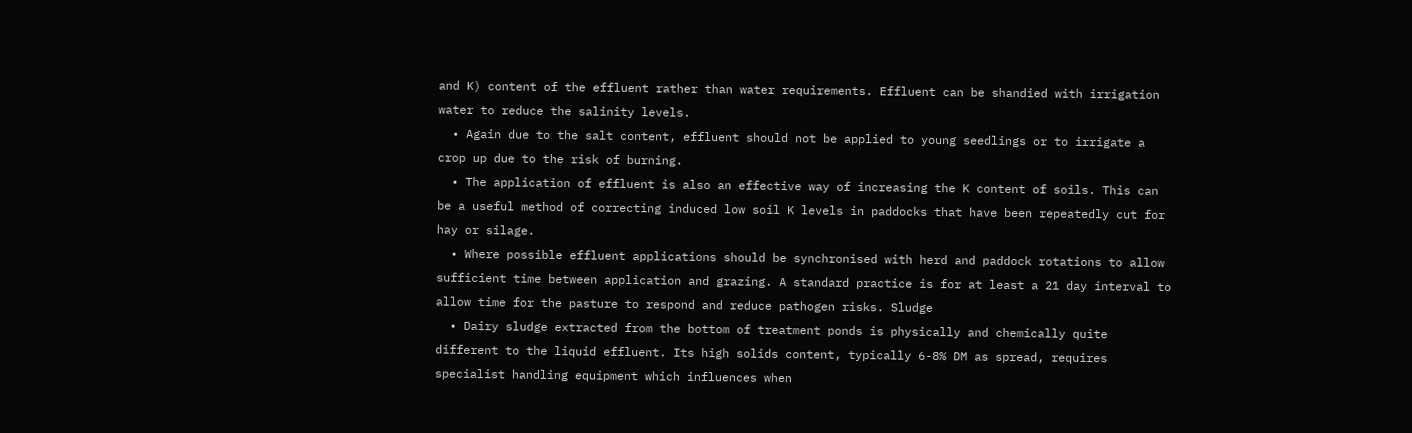and K) content of the effluent rather than water requirements. Effluent can be shandied with irrigation water to reduce the salinity levels.
  • Again due to the salt content, effluent should not be applied to young seedlings or to irrigate a crop up due to the risk of burning.
  • The application of effluent is also an effective way of increasing the K content of soils. This can be a useful method of correcting induced low soil K levels in paddocks that have been repeatedly cut for hay or silage.
  • Where possible effluent applications should be synchronised with herd and paddock rotations to allow sufficient time between application and grazing. A standard practice is for at least a 21 day interval to allow time for the pasture to respond and reduce pathogen risks. Sludge
  • Dairy sludge extracted from the bottom of treatment ponds is physically and chemically quite different to the liquid effluent. Its high solids content, typically 6-8% DM as spread, requires specialist handling equipment which influences when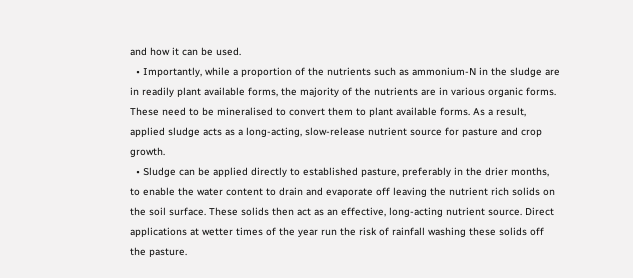and how it can be used.
  • Importantly, while a proportion of the nutrients such as ammonium-N in the sludge are in readily plant available forms, the majority of the nutrients are in various organic forms. These need to be mineralised to convert them to plant available forms. As a result, applied sludge acts as a long-acting, slow-release nutrient source for pasture and crop growth.
  • Sludge can be applied directly to established pasture, preferably in the drier months, to enable the water content to drain and evaporate off leaving the nutrient rich solids on the soil surface. These solids then act as an effective, long-acting nutrient source. Direct applications at wetter times of the year run the risk of rainfall washing these solids off the pasture.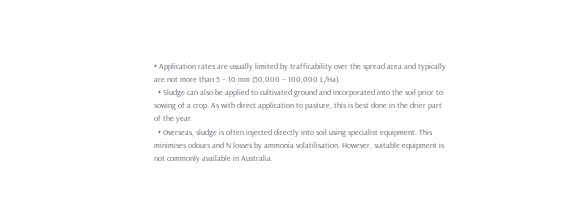• Application rates are usually limited by trafficability over the spread area and typically are not more than 5 – 10 mm (50,000 – 100,000 L/Ha).
  • Sludge can also be applied to cultivated ground and incorporated into the soil prior to sowing of a crop. As with direct application to pasture, this is best done in the drier part of the year.
  • Overseas, sludge is often injected directly into soil using specialist equipment. This minimises odours and N losses by ammonia volatilisation. However, suitable equipment is not commonly available in Australia.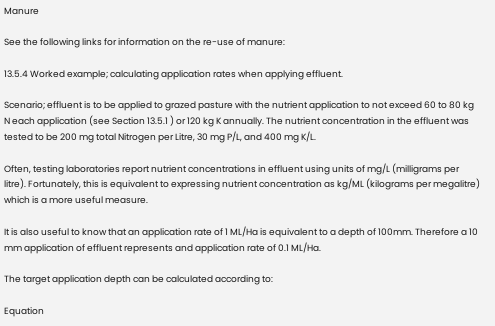Manure

See the following links for information on the re-use of manure:

13.5.4 Worked example; calculating application rates when applying effluent.

Scenario; effluent is to be applied to grazed pasture with the nutrient application to not exceed 60 to 80 kg N each application (see Section 13.5.1 ) or 120 kg K annually. The nutrient concentration in the effluent was tested to be 200 mg total Nitrogen per Litre, 30 mg P/L, and 400 mg K/L.

Often, testing laboratories report nutrient concentrations in effluent using units of mg/L (milligrams per litre). Fortunately, this is equivalent to expressing nutrient concentration as kg/ML (kilograms per megalitre) which is a more useful measure.

It is also useful to know that an application rate of 1 ML/Ha is equivalent to a depth of 100mm. Therefore a 10 mm application of effluent represents and application rate of 0.1 ML/Ha.

The target application depth can be calculated according to:

Equation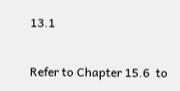13.1

Refer to Chapter 15.6  to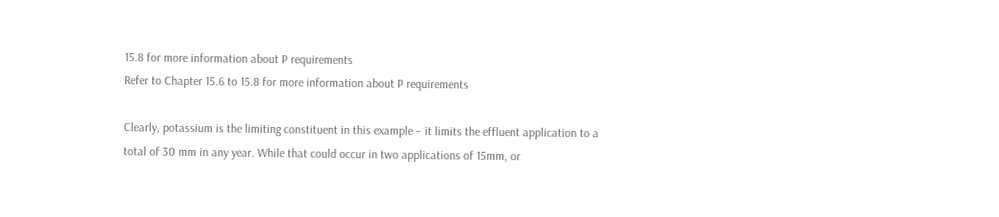15.8 for more information about P requirements
Refer to Chapter 15.6 to 15.8 for more information about P requirements

Clearly, potassium is the limiting constituent in this example – it limits the effluent application to a total of 30 mm in any year. While that could occur in two applications of 15mm, or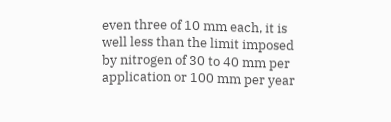even three of 10 mm each, it is well less than the limit imposed by nitrogen of 30 to 40 mm per application or 100 mm per year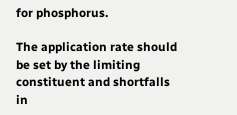for phosphorus.

The application rate should be set by the limiting constituent and shortfalls in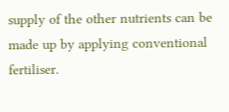supply of the other nutrients can be made up by applying conventional fertiliser.